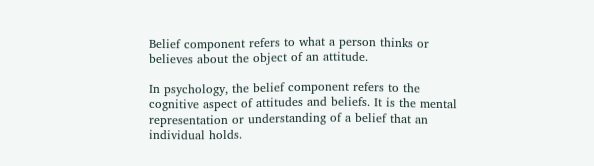Belief component refers to what a person thinks or believes about the object of an attitude.

In psychology, the belief component refers to the cognitive aspect of attitudes and beliefs. It is the mental representation or understanding of a belief that an individual holds.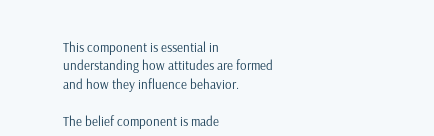This component is essential in understanding how attitudes are formed and how they influence behavior.

The belief component is made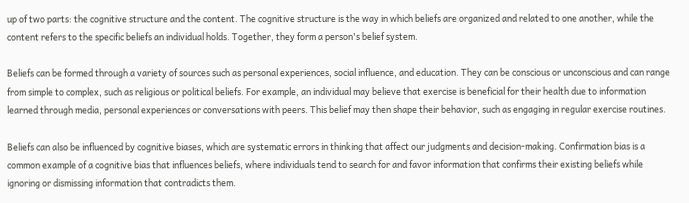up of two parts: the cognitive structure and the content. The cognitive structure is the way in which beliefs are organized and related to one another, while the content refers to the specific beliefs an individual holds. Together, they form a person's belief system.

Beliefs can be formed through a variety of sources such as personal experiences, social influence, and education. They can be conscious or unconscious and can range from simple to complex, such as religious or political beliefs. For example, an individual may believe that exercise is beneficial for their health due to information learned through media, personal experiences or conversations with peers. This belief may then shape their behavior, such as engaging in regular exercise routines.

Beliefs can also be influenced by cognitive biases, which are systematic errors in thinking that affect our judgments and decision-making. Confirmation bias is a common example of a cognitive bias that influences beliefs, where individuals tend to search for and favor information that confirms their existing beliefs while ignoring or dismissing information that contradicts them.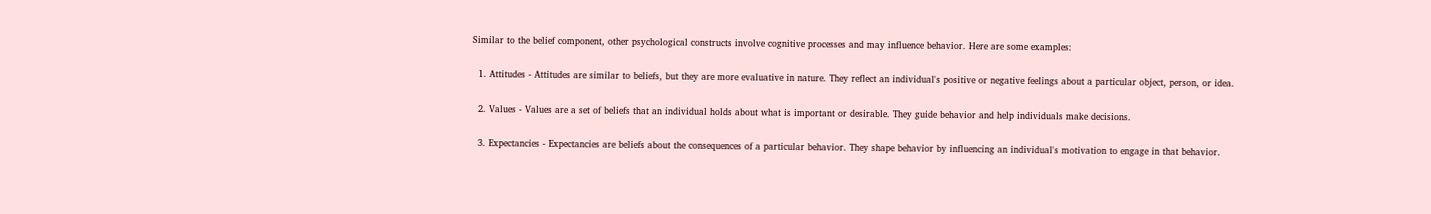Similar to the belief component, other psychological constructs involve cognitive processes and may influence behavior. Here are some examples:

  1. Attitudes - Attitudes are similar to beliefs, but they are more evaluative in nature. They reflect an individual's positive or negative feelings about a particular object, person, or idea.

  2. Values - Values are a set of beliefs that an individual holds about what is important or desirable. They guide behavior and help individuals make decisions.

  3. Expectancies - Expectancies are beliefs about the consequences of a particular behavior. They shape behavior by influencing an individual's motivation to engage in that behavior.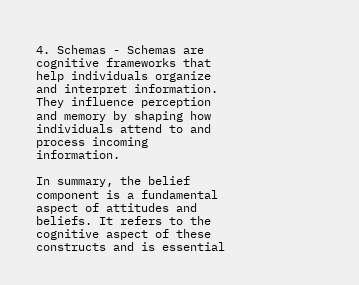4. Schemas - Schemas are cognitive frameworks that help individuals organize and interpret information. They influence perception and memory by shaping how individuals attend to and process incoming information.

In summary, the belief component is a fundamental aspect of attitudes and beliefs. It refers to the cognitive aspect of these constructs and is essential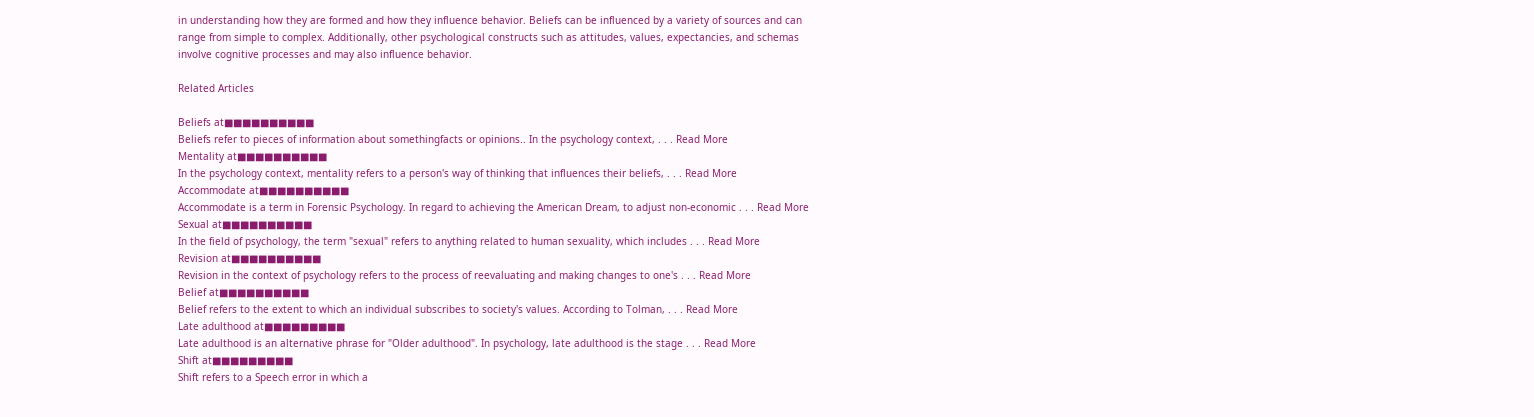in understanding how they are formed and how they influence behavior. Beliefs can be influenced by a variety of sources and can range from simple to complex. Additionally, other psychological constructs such as attitudes, values, expectancies, and schemas involve cognitive processes and may also influence behavior.

Related Articles

Beliefs at■■■■■■■■■■
Beliefs refer to pieces of information about somethingfacts or opinions.. In the psychology context, . . . Read More
Mentality at■■■■■■■■■■
In the psychology context, mentality refers to a person's way of thinking that influences their beliefs, . . . Read More
Accommodate at■■■■■■■■■■
Accommodate is a term in Forensic Psychology. In regard to achieving the American Dream, to adjust non-economic . . . Read More
Sexual at■■■■■■■■■■
In the field of psychology, the term "sexual" refers to anything related to human sexuality, which includes . . . Read More
Revision at■■■■■■■■■■
Revision in the context of psychology refers to the process of reevaluating and making changes to one's . . . Read More
Belief at■■■■■■■■■■
Belief refers to the extent to which an individual subscribes to society's values. According to Tolman, . . . Read More
Late adulthood at■■■■■■■■■
Late adulthood is an alternative phrase for "Older adulthood". In psychology, late adulthood is the stage . . . Read More
Shift at■■■■■■■■■
Shift refers to a Speech error in which a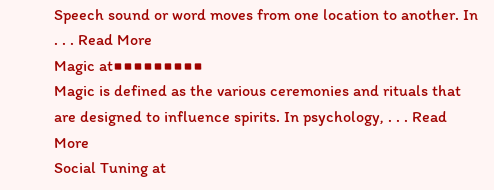Speech sound or word moves from one location to another. In . . . Read More
Magic at■■■■■■■■■
Magic is defined as the various ceremonies and rituals that are designed to influence spirits. In psychology, . . . Read More
Social Tuning at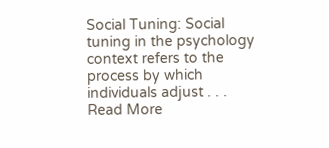Social Tuning: Social tuning in the psychology context refers to the process by which individuals adjust . . . Read More